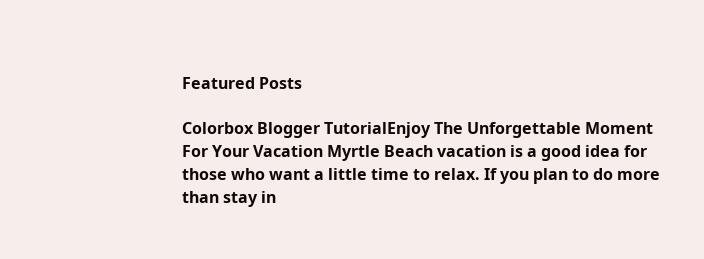Featured Posts

Colorbox Blogger TutorialEnjoy The Unforgettable Moment For Your Vacation Myrtle Beach vacation is a good idea for those who want a little time to relax. If you plan to do more than stay in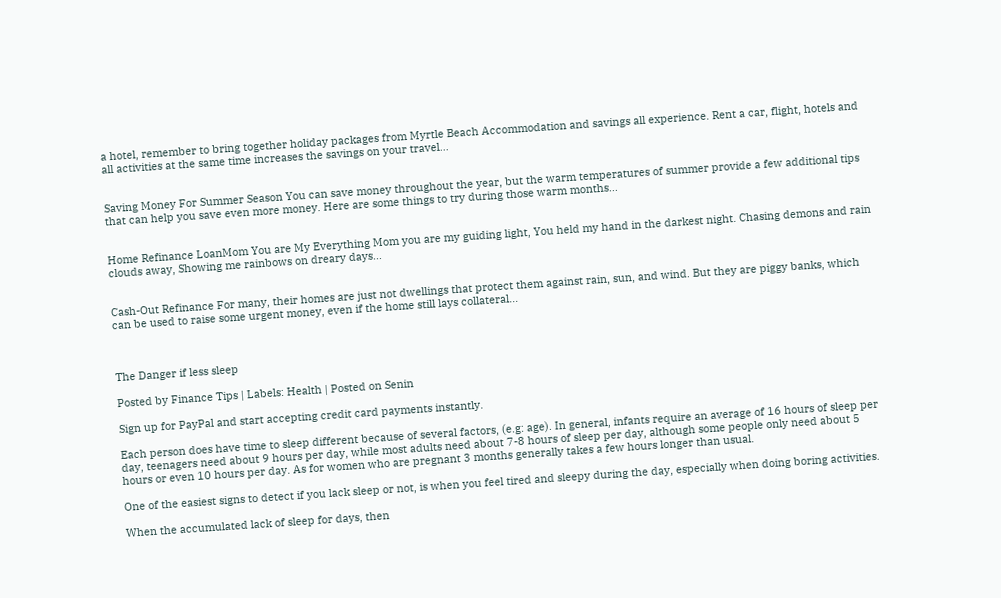a hotel, remember to bring together holiday packages from Myrtle Beach Accommodation and savings all experience. Rent a car, flight, hotels and all activities at the same time increases the savings on your travel...


Saving Money For Summer Season You can save money throughout the year, but the warm temperatures of summer provide a few additional tips that can help you save even more money. Here are some things to try during those warm months...


Home Refinance LoanMom You are My Everything Mom you are my guiding light, You held my hand in the darkest night. Chasing demons and rain clouds away, Showing me rainbows on dreary days...


Cash-Out Refinance For many, their homes are just not dwellings that protect them against rain, sun, and wind. But they are piggy banks, which can be used to raise some urgent money, even if the home still lays collateral...



The Danger if less sleep

Posted by Finance Tips | Labels: Health | Posted on Senin

Sign up for PayPal and start accepting credit card payments instantly.

Each person does have time to sleep different because of several factors, (e.g: age). In general, infants require an average of 16 hours of sleep per day, teenagers need about 9 hours per day, while most adults need about 7-8 hours of sleep per day, although some people only need about 5 hours or even 10 hours per day. As for women who are pregnant 3 months generally takes a few hours longer than usual.

One of the easiest signs to detect if you lack sleep or not, is when you feel tired and sleepy during the day, especially when doing boring activities.

When the accumulated lack of sleep for days, then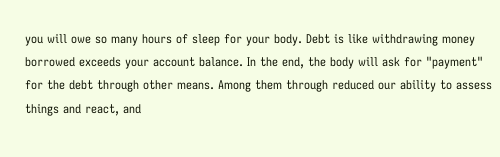you will owe so many hours of sleep for your body. Debt is like withdrawing money borrowed exceeds your account balance. In the end, the body will ask for "payment" for the debt through other means. Among them through reduced our ability to assess things and react, and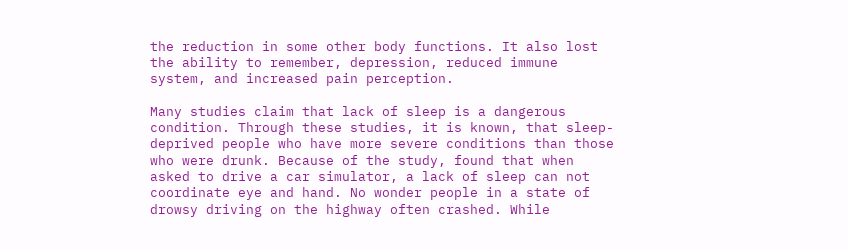the reduction in some other body functions. It also lost the ability to remember, depression, reduced immune system, and increased pain perception.

Many studies claim that lack of sleep is a dangerous condition. Through these studies, it is known, that sleep-deprived people who have more severe conditions than those who were drunk. Because of the study, found that when asked to drive a car simulator, a lack of sleep can not coordinate eye and hand. No wonder people in a state of drowsy driving on the highway often crashed. While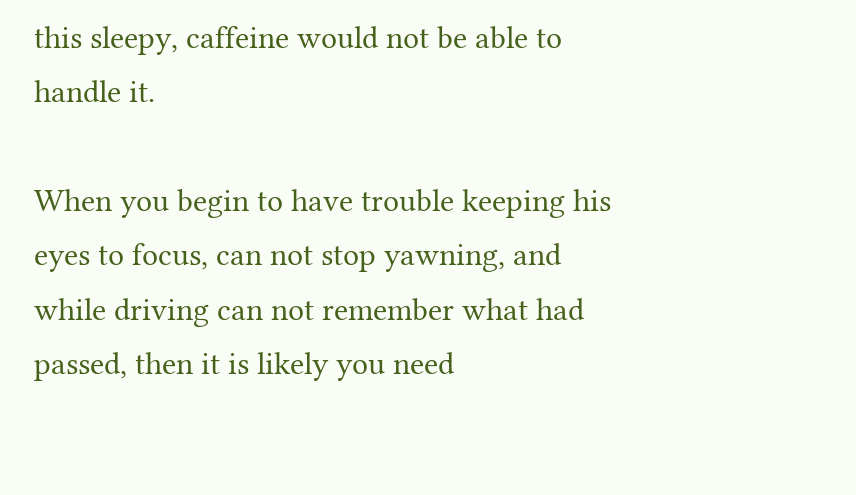this sleepy, caffeine would not be able to handle it.

When you begin to have trouble keeping his eyes to focus, can not stop yawning, and while driving can not remember what had passed, then it is likely you need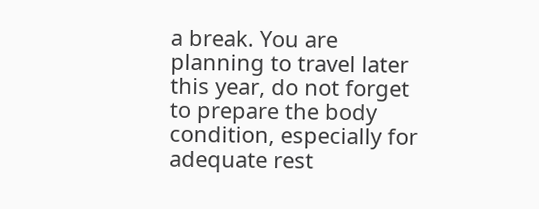a break. You are planning to travel later this year, do not forget to prepare the body condition, especially for adequate rest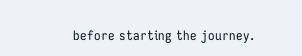before starting the journey.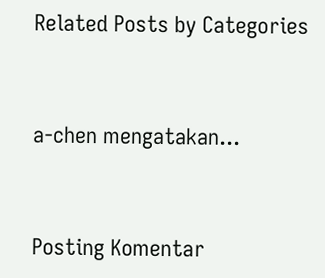Related Posts by Categories


a-chen mengatakan...


Posting Komentar